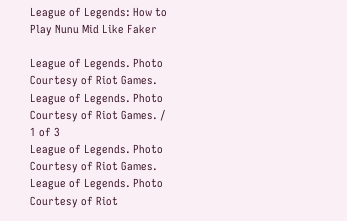League of Legends: How to Play Nunu Mid Like Faker

League of Legends. Photo Courtesy of Riot Games.
League of Legends. Photo Courtesy of Riot Games. /
1 of 3
League of Legends. Photo Courtesy of Riot Games.
League of Legends. Photo Courtesy of Riot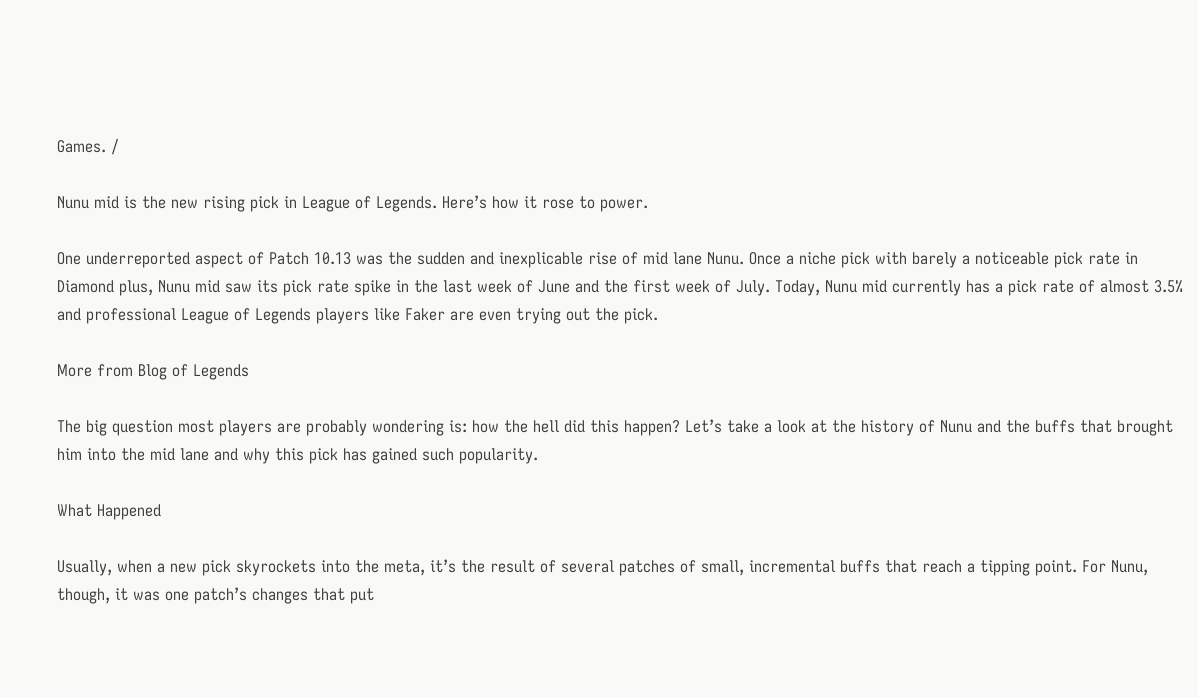Games. /

Nunu mid is the new rising pick in League of Legends. Here’s how it rose to power.

One underreported aspect of Patch 10.13 was the sudden and inexplicable rise of mid lane Nunu. Once a niche pick with barely a noticeable pick rate in Diamond plus, Nunu mid saw its pick rate spike in the last week of June and the first week of July. Today, Nunu mid currently has a pick rate of almost 3.5% and professional League of Legends players like Faker are even trying out the pick.

More from Blog of Legends

The big question most players are probably wondering is: how the hell did this happen? Let’s take a look at the history of Nunu and the buffs that brought him into the mid lane and why this pick has gained such popularity.

What Happened

Usually, when a new pick skyrockets into the meta, it’s the result of several patches of small, incremental buffs that reach a tipping point. For Nunu, though, it was one patch’s changes that put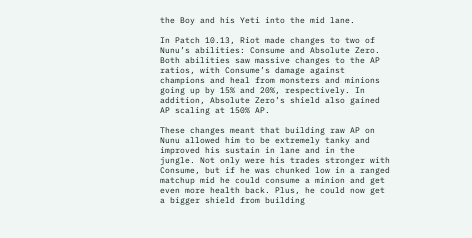the Boy and his Yeti into the mid lane.

In Patch 10.13, Riot made changes to two of Nunu’s abilities: Consume and Absolute Zero. Both abilities saw massive changes to the AP ratios, with Consume’s damage against champions and heal from monsters and minions going up by 15% and 20%, respectively. In addition, Absolute Zero’s shield also gained AP scaling at 150% AP.

These changes meant that building raw AP on Nunu allowed him to be extremely tanky and improved his sustain in lane and in the jungle. Not only were his trades stronger with Consume, but if he was chunked low in a ranged matchup mid he could consume a minion and get even more health back. Plus, he could now get a bigger shield from building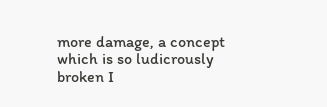more damage, a concept which is so ludicrously broken I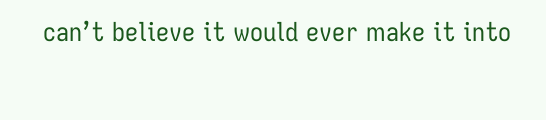can’t believe it would ever make it into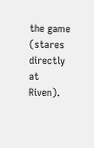the game (stares directly at Riven).